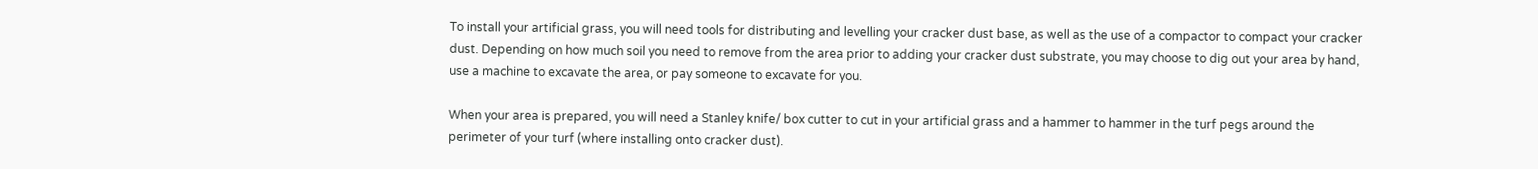To install your artificial grass, you will need tools for distributing and levelling your cracker dust base, as well as the use of a compactor to compact your cracker dust. Depending on how much soil you need to remove from the area prior to adding your cracker dust substrate, you may choose to dig out your area by hand, use a machine to excavate the area, or pay someone to excavate for you.

When your area is prepared, you will need a Stanley knife/ box cutter to cut in your artificial grass and a hammer to hammer in the turf pegs around the perimeter of your turf (where installing onto cracker dust).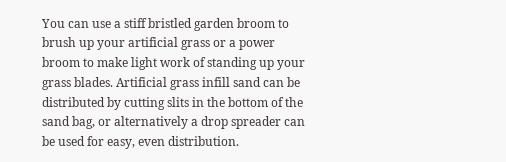You can use a stiff bristled garden broom to brush up your artificial grass or a power broom to make light work of standing up your grass blades. Artificial grass infill sand can be distributed by cutting slits in the bottom of the sand bag, or alternatively a drop spreader can be used for easy, even distribution.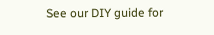See our DIY guide for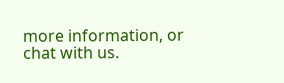more information, or chat with us.